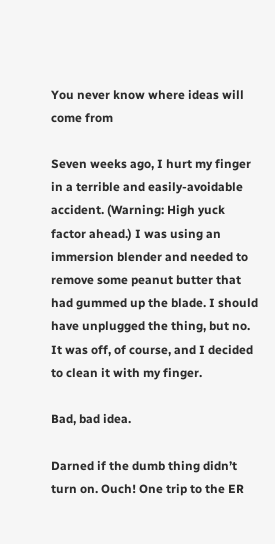You never know where ideas will come from

Seven weeks ago, I hurt my finger in a terrible and easily-avoidable accident. (Warning: High yuck factor ahead.) I was using an immersion blender and needed to remove some peanut butter that had gummed up the blade. I should have unplugged the thing, but no. It was off, of course, and I decided to clean it with my finger.

Bad, bad idea.

Darned if the dumb thing didn’t turn on. Ouch! One trip to the ER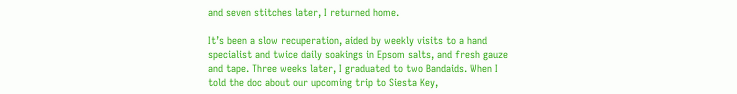and seven stitches later, I returned home.

It’s been a slow recuperation, aided by weekly visits to a hand specialist and twice daily soakings in Epsom salts, and fresh gauze and tape. Three weeks later, I graduated to two Bandaids. When I told the doc about our upcoming trip to Siesta Key,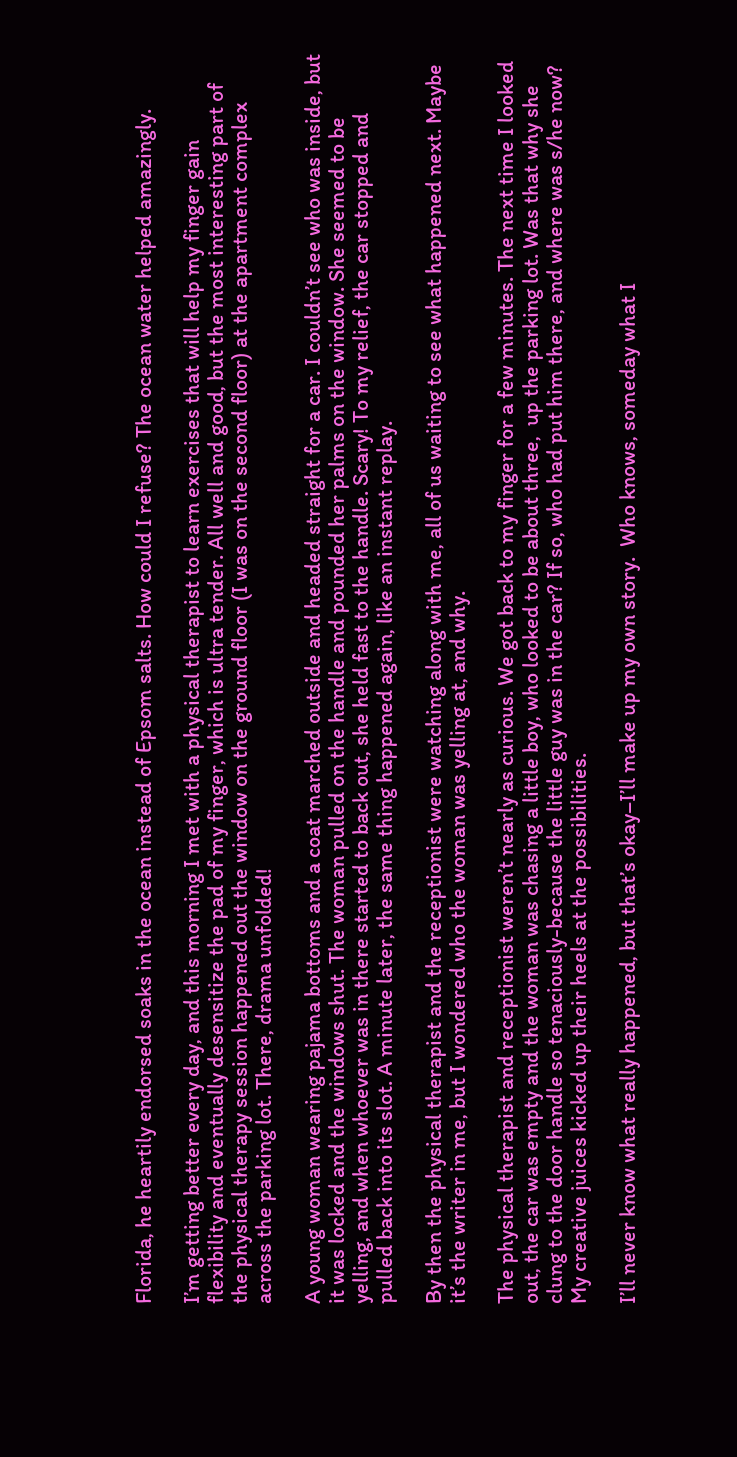Florida, he heartily endorsed soaks in the ocean instead of Epsom salts. How could I refuse? The ocean water helped amazingly.

I’m getting better every day, and this morning I met with a physical therapist to learn exercises that will help my finger gain flexibility and eventually desensitize the pad of my finger, which is ultra tender. All well and good, but the most interesting part of the physical therapy session happened out the window on the ground floor (I was on the second floor) at the apartment complex across the parking lot. There, drama unfolded!

A young woman wearing pajama bottoms and a coat marched outside and headed straight for a car. I couldn’t see who was inside, but it was locked and the windows shut. The woman pulled on the handle and pounded her palms on the window. She seemed to be yelling, and when whoever was in there started to back out, she held fast to the handle. Scary! To my relief, the car stopped and pulled back into its slot. A minute later, the same thing happened again, like an instant replay.

By then the physical therapist and the receptionist were watching along with me, all of us waiting to see what happened next. Maybe it’s the writer in me, but I wondered who the woman was yelling at, and why.

The physical therapist and receptionist weren’t nearly as curious. We got back to my finger for a few minutes. The next time I looked out, the car was empty and the woman was chasing a little boy, who looked to be about three,  up the parking lot. Was that why she clung to the door handle so tenaciously-because the little guy was in the car? If so, who had put him there, and where was s/he now? My creative juices kicked up their heels at the possibilities.

I’ll never know what really happened, but that’s okay–I’ll make up my own story.  Who knows, someday what I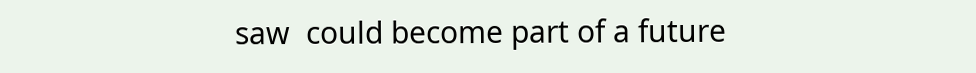saw  could become part of a future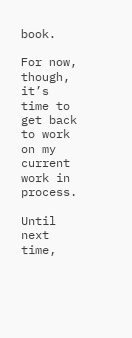book.

For now, though, it’s time to get back to work on my current work in process.

Until next time,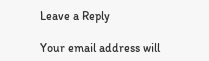Leave a Reply

Your email address will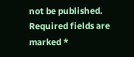not be published. Required fields are marked *